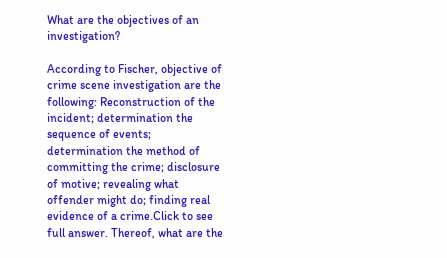What are the objectives of an investigation?

According to Fischer, objective of crime scene investigation are the following: Reconstruction of the incident; determination the sequence of events; determination the method of committing the crime; disclosure of motive; revealing what offender might do; finding real evidence of a crime.Click to see full answer. Thereof, what are the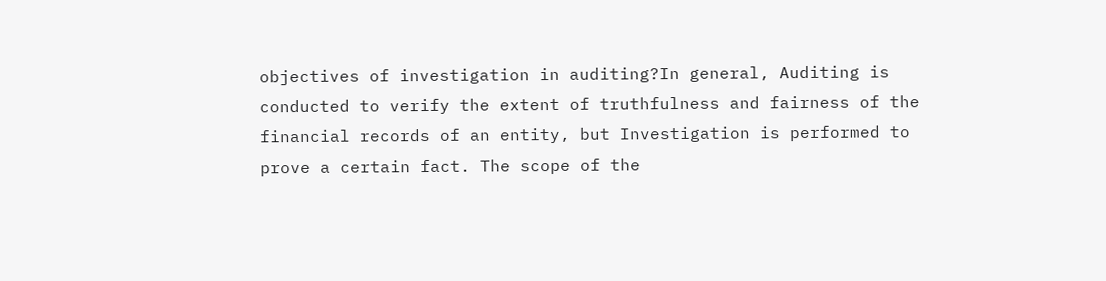objectives of investigation in auditing?In general, Auditing is conducted to verify the extent of truthfulness and fairness of the financial records of an entity, but Investigation is performed to prove a certain fact. The scope of the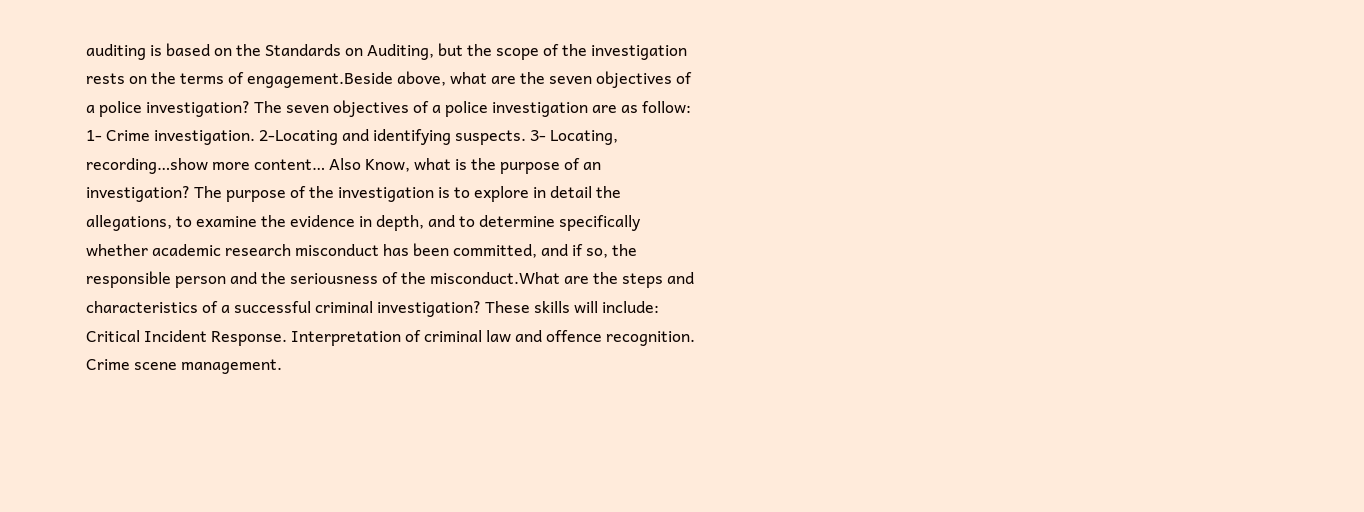auditing is based on the Standards on Auditing, but the scope of the investigation rests on the terms of engagement.Beside above, what are the seven objectives of a police investigation? The seven objectives of a police investigation are as follow: 1- Crime investigation. 2-Locating and identifying suspects. 3- Locating, recording…show more content… Also Know, what is the purpose of an investigation? The purpose of the investigation is to explore in detail the allegations, to examine the evidence in depth, and to determine specifically whether academic research misconduct has been committed, and if so, the responsible person and the seriousness of the misconduct.What are the steps and characteristics of a successful criminal investigation? These skills will include: Critical Incident Response. Interpretation of criminal law and offence recognition. Crime scene management.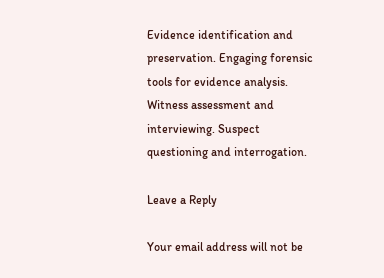Evidence identification and preservation. Engaging forensic tools for evidence analysis. Witness assessment and interviewing. Suspect questioning and interrogation.

Leave a Reply

Your email address will not be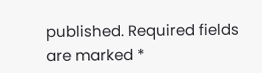published. Required fields are marked *